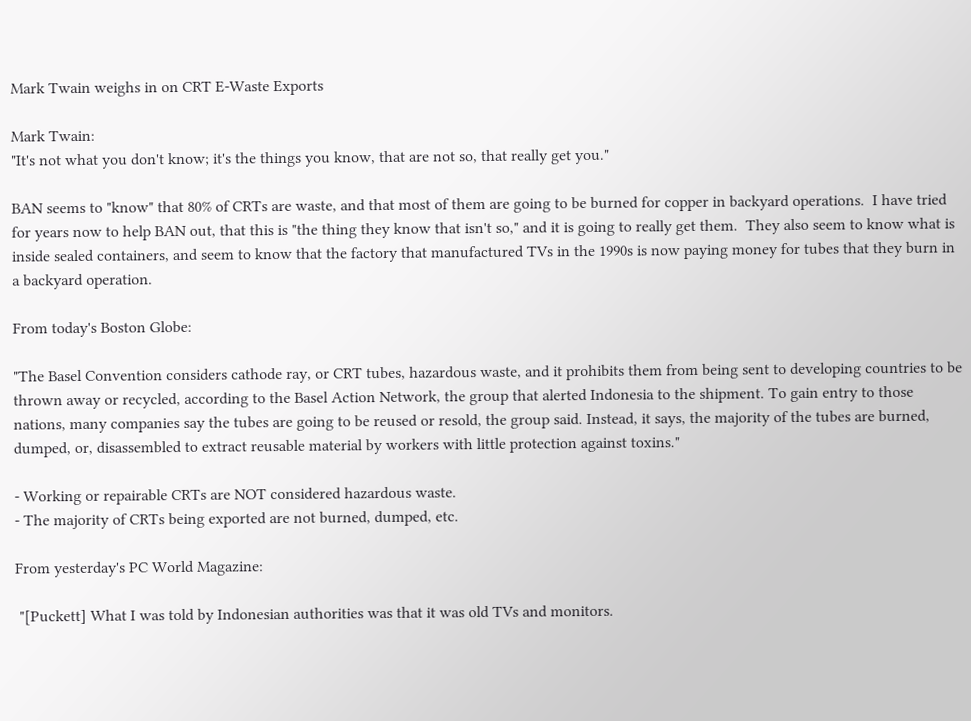Mark Twain weighs in on CRT E-Waste Exports

Mark Twain:
"It's not what you don't know; it's the things you know, that are not so, that really get you."

BAN seems to "know" that 80% of CRTs are waste, and that most of them are going to be burned for copper in backyard operations.  I have tried for years now to help BAN out, that this is "the thing they know that isn't so," and it is going to really get them.  They also seem to know what is inside sealed containers, and seem to know that the factory that manufactured TVs in the 1990s is now paying money for tubes that they burn in a backyard operation.

From today's Boston Globe:

"The Basel Convention considers cathode ray, or CRT tubes, hazardous waste, and it prohibits them from being sent to developing countries to be thrown away or recycled, according to the Basel Action Network, the group that alerted Indonesia to the shipment. To gain entry to those nations, many companies say the tubes are going to be reused or resold, the group said. Instead, it says, the majority of the tubes are burned, dumped, or, disassembled to extract reusable material by workers with little protection against toxins."

- Working or repairable CRTs are NOT considered hazardous waste.
- The majority of CRTs being exported are not burned, dumped, etc.

From yesterday's PC World Magazine:

 "[Puckett] What I was told by Indonesian authorities was that it was old TVs and monitors.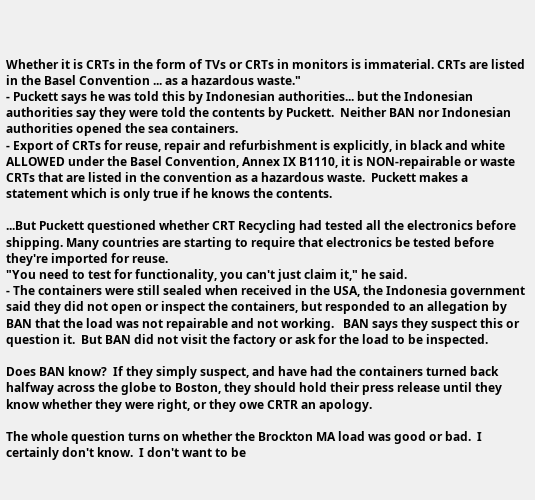Whether it is CRTs in the form of TVs or CRTs in monitors is immaterial. CRTs are listed in the Basel Convention ... as a hazardous waste."
- Puckett says he was told this by Indonesian authorities... but the Indonesian authorities say they were told the contents by Puckett.  Neither BAN nor Indonesian authorities opened the sea containers.
- Export of CRTs for reuse, repair and refurbishment is explicitly, in black and white ALLOWED under the Basel Convention, Annex IX B1110, it is NON-repairable or waste CRTs that are listed in the convention as a hazardous waste.  Puckett makes a statement which is only true if he knows the contents.

...But Puckett questioned whether CRT Recycling had tested all the electronics before shipping. Many countries are starting to require that electronics be tested before they're imported for reuse.
"You need to test for functionality, you can't just claim it," he said.
- The containers were still sealed when received in the USA, the Indonesia government said they did not open or inspect the containers, but responded to an allegation by BAN that the load was not repairable and not working.   BAN says they suspect this or question it.  But BAN did not visit the factory or ask for the load to be inspected.

Does BAN know?  If they simply suspect, and have had the containers turned back halfway across the globe to Boston, they should hold their press release until they know whether they were right, or they owe CRTR an apology.

The whole question turns on whether the Brockton MA load was good or bad.  I certainly don't know.  I don't want to be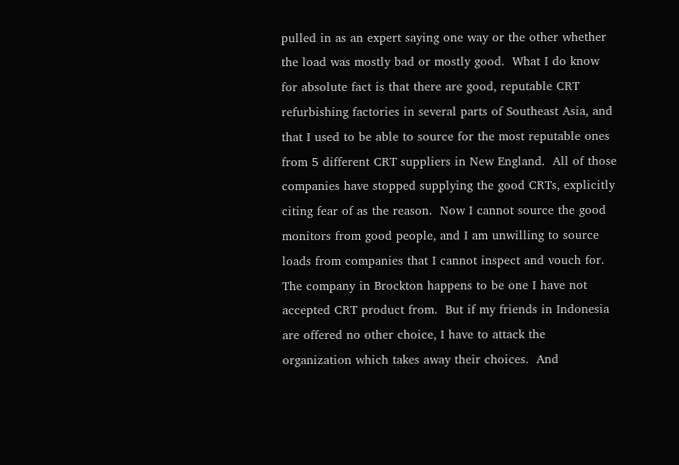pulled in as an expert saying one way or the other whether the load was mostly bad or mostly good.  What I do know for absolute fact is that there are good, reputable CRT refurbishing factories in several parts of Southeast Asia, and that I used to be able to source for the most reputable ones from 5 different CRT suppliers in New England.  All of those companies have stopped supplying the good CRTs, explicitly citing fear of as the reason.  Now I cannot source the good monitors from good people, and I am unwilling to source loads from companies that I cannot inspect and vouch for.  The company in Brockton happens to be one I have not accepted CRT product from.  But if my friends in Indonesia are offered no other choice, I have to attack the organization which takes away their choices.  And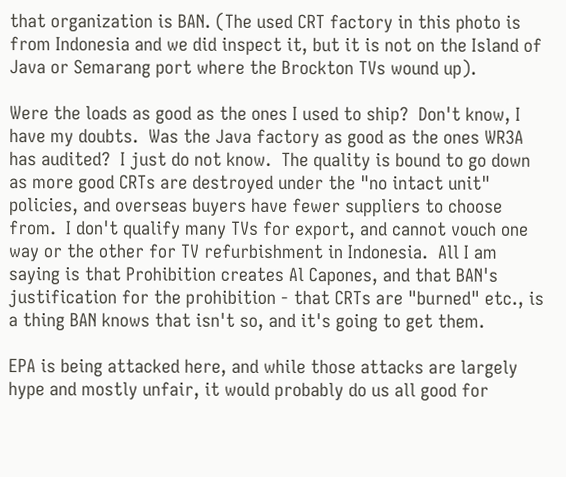that organization is BAN. (The used CRT factory in this photo is from Indonesia and we did inspect it, but it is not on the Island of Java or Semarang port where the Brockton TVs wound up).

Were the loads as good as the ones I used to ship?  Don't know, I have my doubts.  Was the Java factory as good as the ones WR3A has audited?  I just do not know.  The quality is bound to go down as more good CRTs are destroyed under the "no intact unit" policies, and overseas buyers have fewer suppliers to choose from.  I don't qualify many TVs for export, and cannot vouch one way or the other for TV refurbishment in Indonesia.  All I am saying is that Prohibition creates Al Capones, and that BAN's justification for the prohibition - that CRTs are "burned" etc., is a thing BAN knows that isn't so, and it's going to get them.

EPA is being attacked here, and while those attacks are largely hype and mostly unfair, it would probably do us all good for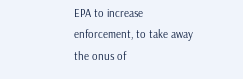EPA to increase enforcement, to take away the onus of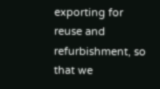exporting for reuse and refurbishment, so that we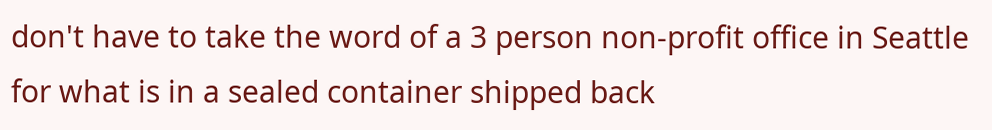don't have to take the word of a 3 person non-profit office in Seattle for what is in a sealed container shipped back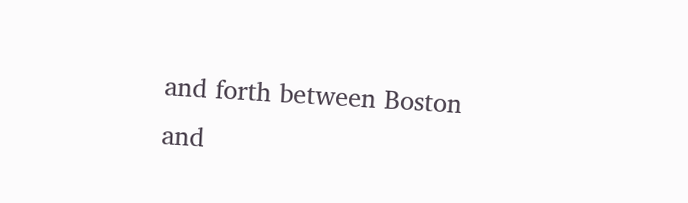and forth between Boston and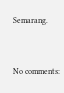Semarang.


No comments: